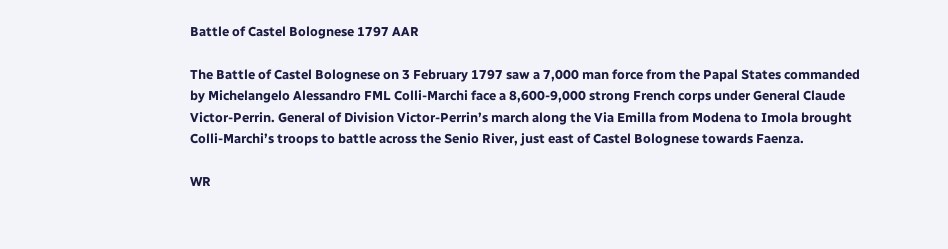Battle of Castel Bolognese 1797 AAR

The Battle of Castel Bolognese on 3 February 1797 saw a 7,000 man force from the Papal States commanded by Michelangelo Alessandro FML Colli-Marchi face a 8,600-9,000 strong French corps under General Claude Victor-Perrin. General of Division Victor-Perrin’s march along the Via Emilla from Modena to Imola brought Colli-Marchi’s troops to battle across the Senio River, just east of Castel Bolognese towards Faenza.

WR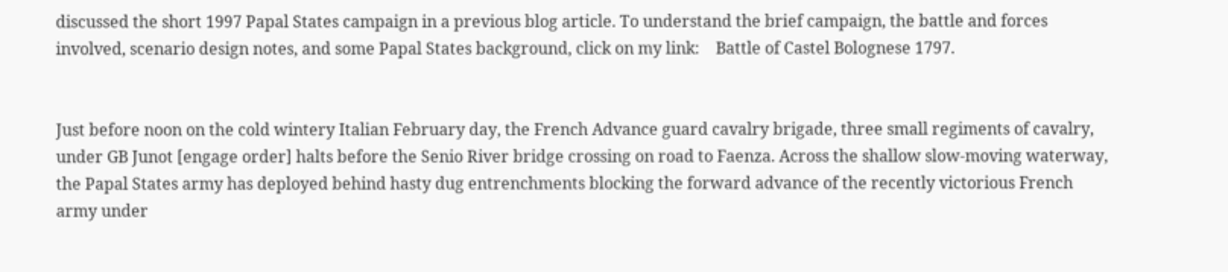discussed the short 1997 Papal States campaign in a previous blog article. To understand the brief campaign, the battle and forces involved, scenario design notes, and some Papal States background, click on my link:    Battle of Castel Bolognese 1797.


Just before noon on the cold wintery Italian February day, the French Advance guard cavalry brigade, three small regiments of cavalry, under GB Junot [engage order] halts before the Senio River bridge crossing on road to Faenza. Across the shallow slow-moving waterway, the Papal States army has deployed behind hasty dug entrenchments blocking the forward advance of the recently victorious French army under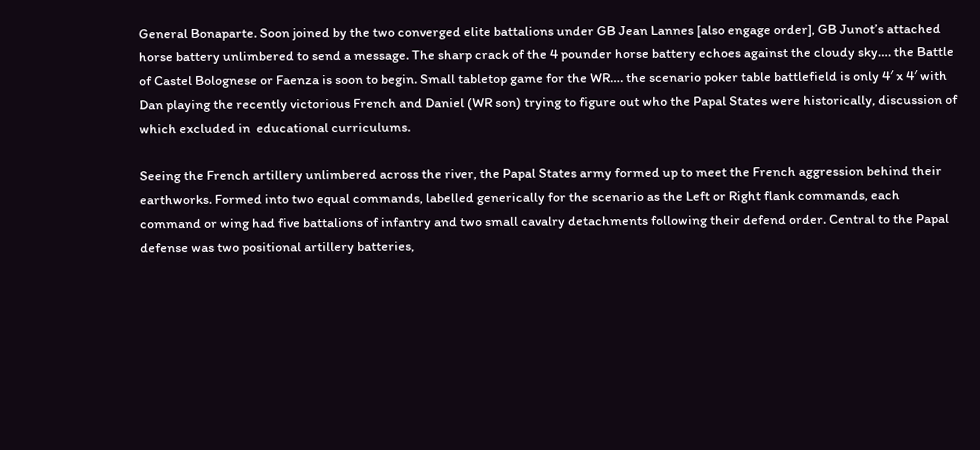General Bonaparte. Soon joined by the two converged elite battalions under GB Jean Lannes [also engage order], GB Junot’s attached horse battery unlimbered to send a message. The sharp crack of the 4 pounder horse battery echoes against the cloudy sky…. the Battle of Castel Bolognese or Faenza is soon to begin. Small tabletop game for the WR…. the scenario poker table battlefield is only 4′ x 4′ with Dan playing the recently victorious French and Daniel (WR son) trying to figure out who the Papal States were historically, discussion of which excluded in  educational curriculums.

Seeing the French artillery unlimbered across the river, the Papal States army formed up to meet the French aggression behind their earthworks. Formed into two equal commands, labelled generically for the scenario as the Left or Right flank commands, each command or wing had five battalions of infantry and two small cavalry detachments following their defend order. Central to the Papal defense was two positional artillery batteries,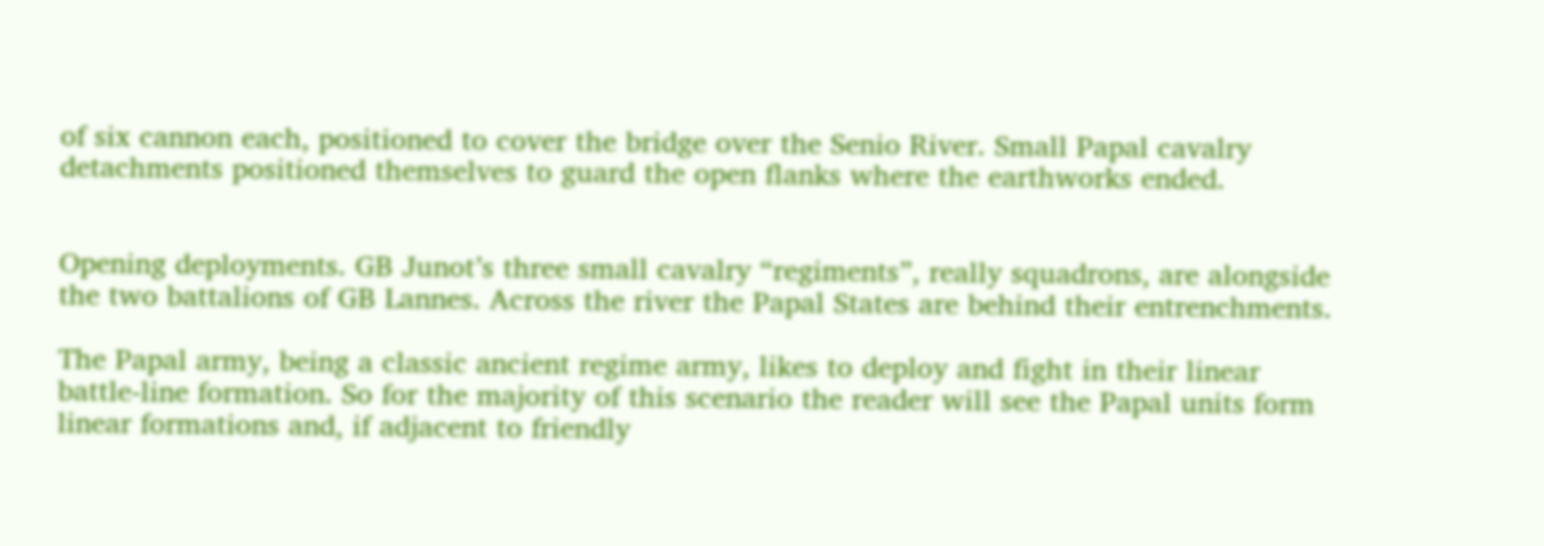of six cannon each, positioned to cover the bridge over the Senio River. Small Papal cavalry detachments positioned themselves to guard the open flanks where the earthworks ended.


Opening deployments. GB Junot’s three small cavalry “regiments”, really squadrons, are alongside the two battalions of GB Lannes. Across the river the Papal States are behind their entrenchments.

The Papal army, being a classic ancient regime army, likes to deploy and fight in their linear battle-line formation. So for the majority of this scenario the reader will see the Papal units form linear formations and, if adjacent to friendly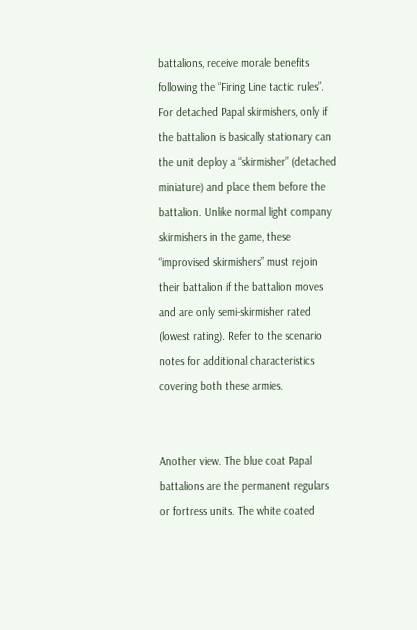battalions, receive morale benefits following the “Firing Line tactic rules”. For detached Papal skirmishers, only if the battalion is basically stationary can the unit deploy a “skirmisher” (detached miniature) and place them before the battalion. Unlike normal light company skirmishers in the game, these “improvised skirmishers” must rejoin their battalion if the battalion moves and are only semi-skirmisher rated (lowest rating). Refer to the scenario notes for additional characteristics covering both these armies.


Another view. The blue coat Papal battalions are the permanent regulars or fortress units. The white coated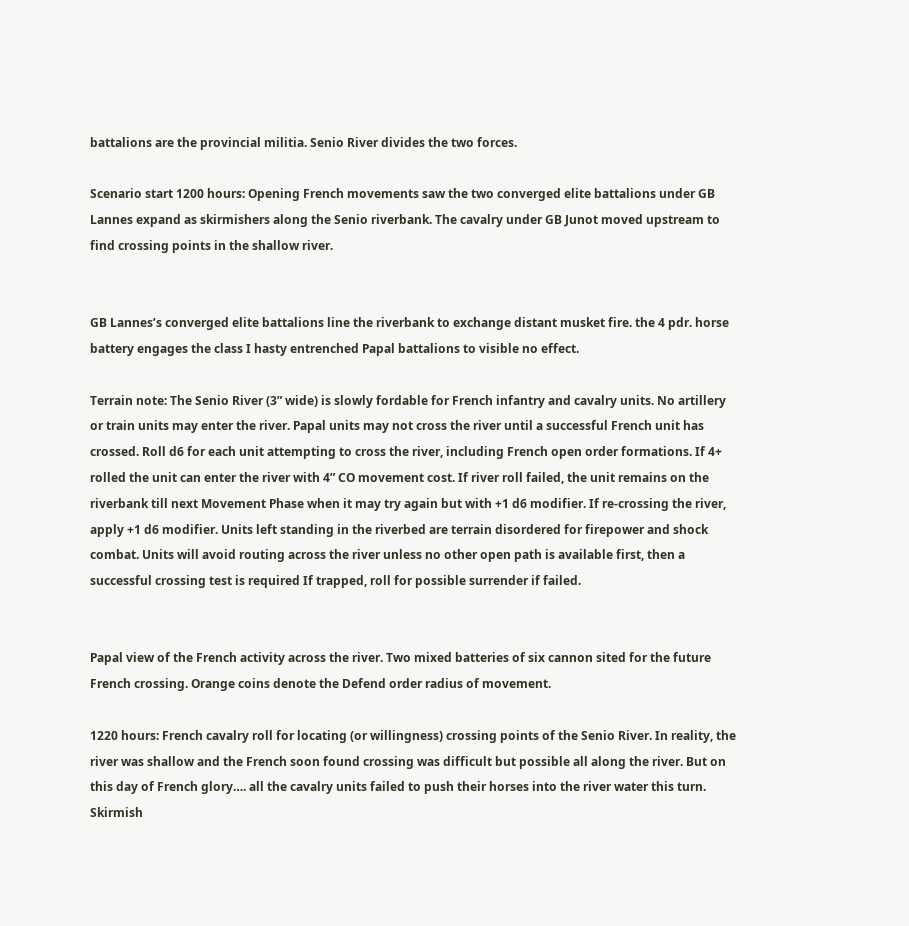battalions are the provincial militia. Senio River divides the two forces.

Scenario start 1200 hours: Opening French movements saw the two converged elite battalions under GB Lannes expand as skirmishers along the Senio riverbank. The cavalry under GB Junot moved upstream to find crossing points in the shallow river.


GB Lannes’s converged elite battalions line the riverbank to exchange distant musket fire. the 4 pdr. horse battery engages the class I hasty entrenched Papal battalions to visible no effect.

Terrain note: The Senio River (3” wide) is slowly fordable for French infantry and cavalry units. No artillery or train units may enter the river. Papal units may not cross the river until a successful French unit has crossed. Roll d6 for each unit attempting to cross the river, including French open order formations. If 4+ rolled the unit can enter the river with 4” CO movement cost. If river roll failed, the unit remains on the riverbank till next Movement Phase when it may try again but with +1 d6 modifier. If re-crossing the river, apply +1 d6 modifier. Units left standing in the riverbed are terrain disordered for firepower and shock combat. Units will avoid routing across the river unless no other open path is available first, then a successful crossing test is required If trapped, roll for possible surrender if failed.


Papal view of the French activity across the river. Two mixed batteries of six cannon sited for the future French crossing. Orange coins denote the Defend order radius of movement.

1220 hours: French cavalry roll for locating (or willingness) crossing points of the Senio River. In reality, the river was shallow and the French soon found crossing was difficult but possible all along the river. But on this day of French glory…. all the cavalry units failed to push their horses into the river water this turn. Skirmish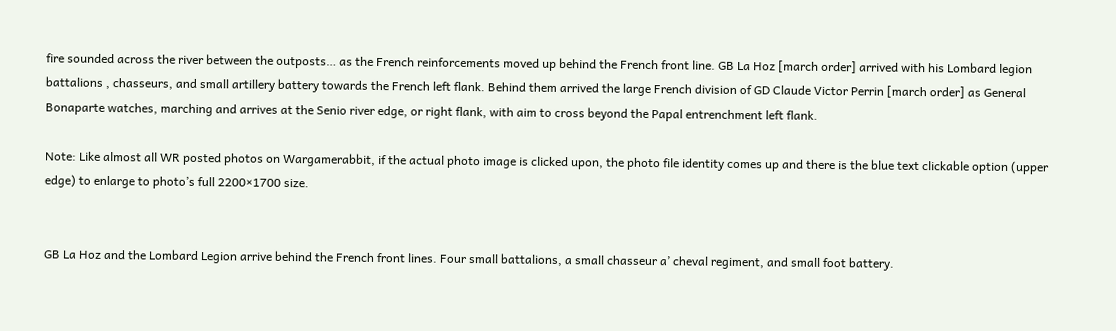fire sounded across the river between the outposts… as the French reinforcements moved up behind the French front line. GB La Hoz [march order] arrived with his Lombard legion battalions , chasseurs, and small artillery battery towards the French left flank. Behind them arrived the large French division of GD Claude Victor Perrin [march order] as General Bonaparte watches, marching and arrives at the Senio river edge, or right flank, with aim to cross beyond the Papal entrenchment left flank.

Note: Like almost all WR posted photos on Wargamerabbit, if the actual photo image is clicked upon, the photo file identity comes up and there is the blue text clickable option (upper edge) to enlarge to photo’s full 2200×1700 size.


GB La Hoz and the Lombard Legion arrive behind the French front lines. Four small battalions, a small chasseur a’ cheval regiment, and small foot battery.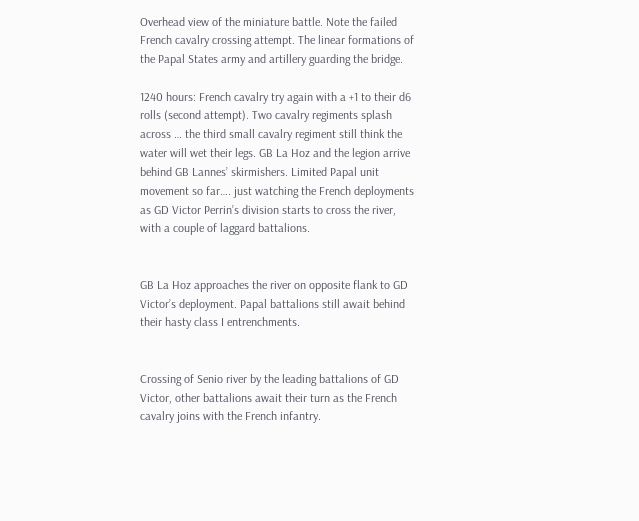Overhead view of the miniature battle. Note the failed French cavalry crossing attempt. The linear formations of the Papal States army and artillery guarding the bridge.

1240 hours: French cavalry try again with a +1 to their d6 rolls (second attempt). Two cavalry regiments splash across … the third small cavalry regiment still think the water will wet their legs. GB La Hoz and the legion arrive behind GB Lannes’ skirmishers. Limited Papal unit movement so far…. just watching the French deployments as GD Victor Perrin’s division starts to cross the river, with a couple of laggard battalions.


GB La Hoz approaches the river on opposite flank to GD Victor’s deployment. Papal battalions still await behind their hasty class I entrenchments.


Crossing of Senio river by the leading battalions of GD Victor, other battalions await their turn as the French cavalry joins with the French infantry.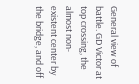General view of battle. GD Victor at top crossing, the almost non-existent center by the bridge, and off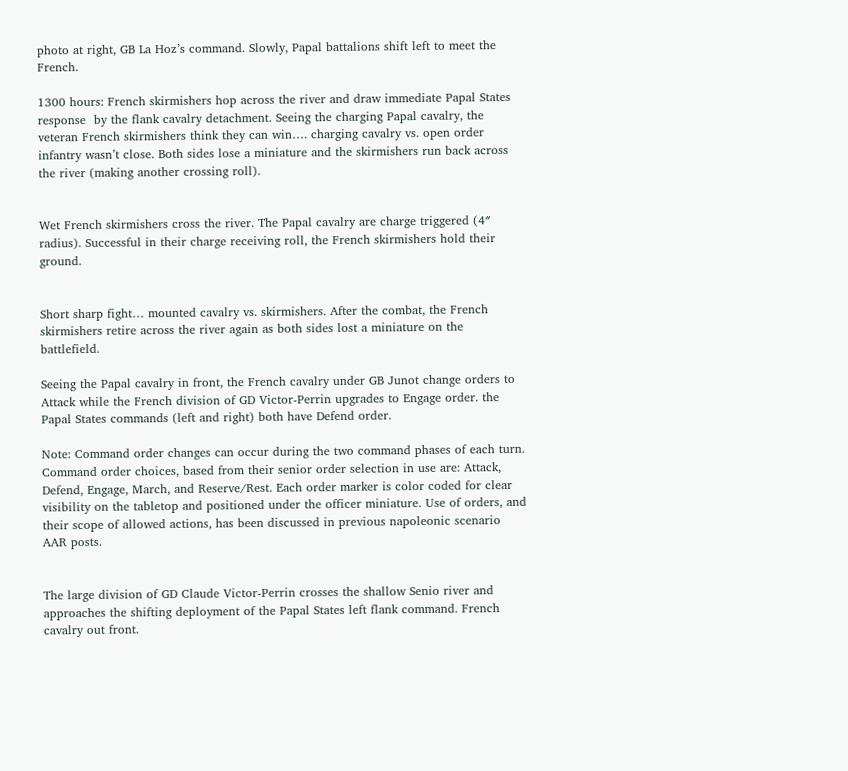photo at right, GB La Hoz’s command. Slowly, Papal battalions shift left to meet the French.

1300 hours: French skirmishers hop across the river and draw immediate Papal States response  by the flank cavalry detachment. Seeing the charging Papal cavalry, the veteran French skirmishers think they can win…. charging cavalry vs. open order infantry wasn’t close. Both sides lose a miniature and the skirmishers run back across the river (making another crossing roll).


Wet French skirmishers cross the river. The Papal cavalry are charge triggered (4″ radius). Successful in their charge receiving roll, the French skirmishers hold their ground.


Short sharp fight… mounted cavalry vs. skirmishers. After the combat, the French skirmishers retire across the river again as both sides lost a miniature on the battlefield.

Seeing the Papal cavalry in front, the French cavalry under GB Junot change orders to Attack while the French division of GD Victor-Perrin upgrades to Engage order. the Papal States commands (left and right) both have Defend order.

Note: Command order changes can occur during the two command phases of each turn. Command order choices, based from their senior order selection in use are: Attack, Defend, Engage, March, and Reserve/Rest. Each order marker is color coded for clear visibility on the tabletop and positioned under the officer miniature. Use of orders, and their scope of allowed actions, has been discussed in previous napoleonic scenario AAR posts.


The large division of GD Claude Victor-Perrin crosses the shallow Senio river and approaches the shifting deployment of the Papal States left flank command. French cavalry out front.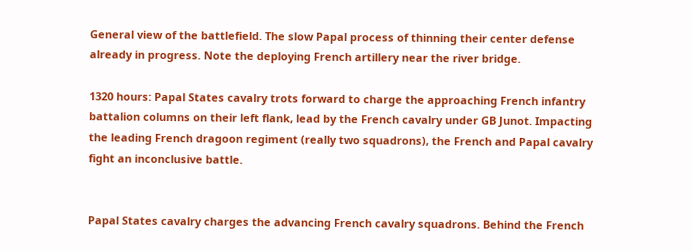General view of the battlefield. The slow Papal process of thinning their center defense already in progress. Note the deploying French artillery near the river bridge.

1320 hours: Papal States cavalry trots forward to charge the approaching French infantry battalion columns on their left flank, lead by the French cavalry under GB Junot. Impacting the leading French dragoon regiment (really two squadrons), the French and Papal cavalry fight an inconclusive battle.


Papal States cavalry charges the advancing French cavalry squadrons. Behind the French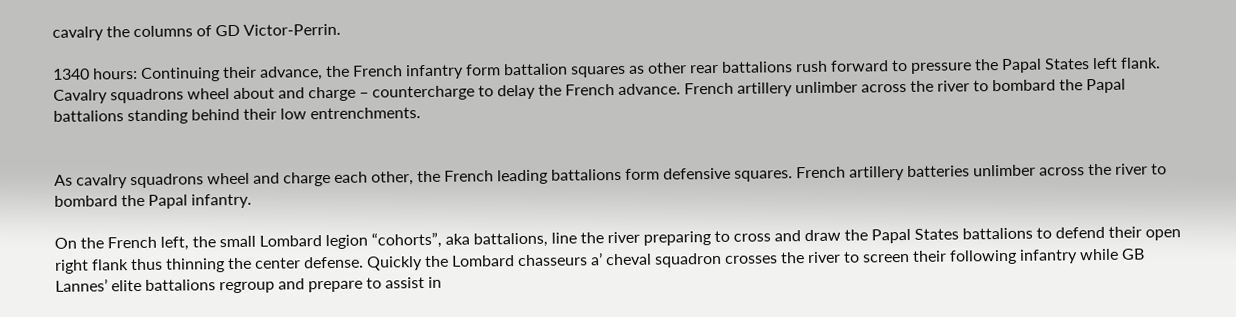cavalry the columns of GD Victor-Perrin.

1340 hours: Continuing their advance, the French infantry form battalion squares as other rear battalions rush forward to pressure the Papal States left flank. Cavalry squadrons wheel about and charge – countercharge to delay the French advance. French artillery unlimber across the river to bombard the Papal battalions standing behind their low entrenchments.


As cavalry squadrons wheel and charge each other, the French leading battalions form defensive squares. French artillery batteries unlimber across the river to bombard the Papal infantry.

On the French left, the small Lombard legion “cohorts”, aka battalions, line the river preparing to cross and draw the Papal States battalions to defend their open right flank thus thinning the center defense. Quickly the Lombard chasseurs a’ cheval squadron crosses the river to screen their following infantry while GB Lannes’ elite battalions regroup and prepare to assist in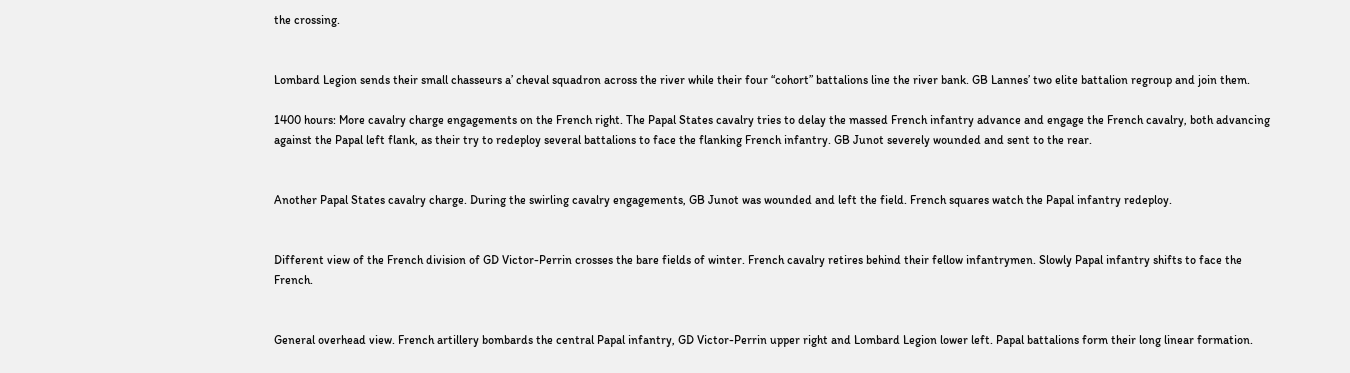the crossing.


Lombard Legion sends their small chasseurs a’ cheval squadron across the river while their four “cohort” battalions line the river bank. GB Lannes’ two elite battalion regroup and join them.

1400 hours: More cavalry charge engagements on the French right. The Papal States cavalry tries to delay the massed French infantry advance and engage the French cavalry, both advancing against the Papal left flank, as their try to redeploy several battalions to face the flanking French infantry. GB Junot severely wounded and sent to the rear.


Another Papal States cavalry charge. During the swirling cavalry engagements, GB Junot was wounded and left the field. French squares watch the Papal infantry redeploy.


Different view of the French division of GD Victor-Perrin crosses the bare fields of winter. French cavalry retires behind their fellow infantrymen. Slowly Papal infantry shifts to face the French.


General overhead view. French artillery bombards the central Papal infantry, GD Victor-Perrin upper right and Lombard Legion lower left. Papal battalions form their long linear formation.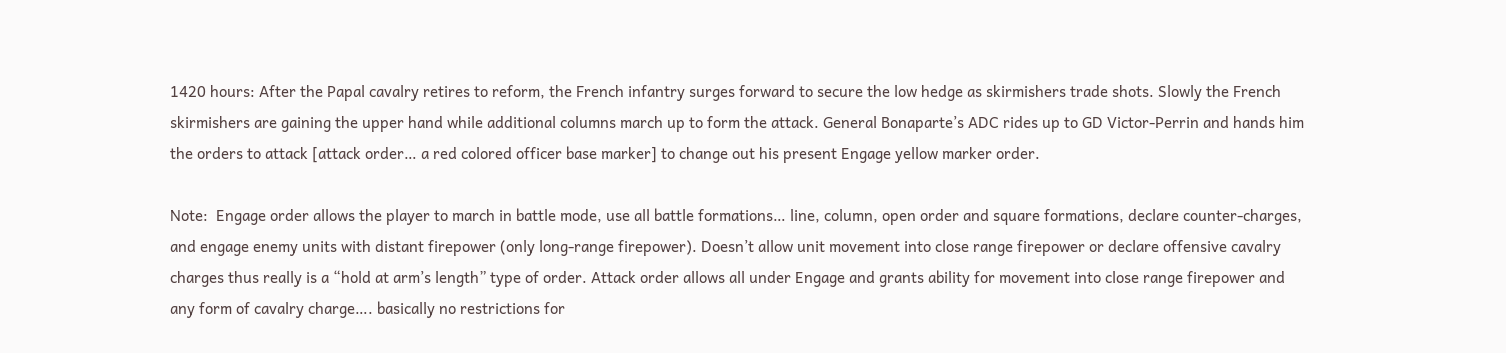1420 hours: After the Papal cavalry retires to reform, the French infantry surges forward to secure the low hedge as skirmishers trade shots. Slowly the French skirmishers are gaining the upper hand while additional columns march up to form the attack. General Bonaparte’s ADC rides up to GD Victor-Perrin and hands him the orders to attack [attack order… a red colored officer base marker] to change out his present Engage yellow marker order.

Note:  Engage order allows the player to march in battle mode, use all battle formations… line, column, open order and square formations, declare counter-charges, and engage enemy units with distant firepower (only long-range firepower). Doesn’t allow unit movement into close range firepower or declare offensive cavalry charges thus really is a “hold at arm’s length” type of order. Attack order allows all under Engage and grants ability for movement into close range firepower and any form of cavalry charge…. basically no restrictions for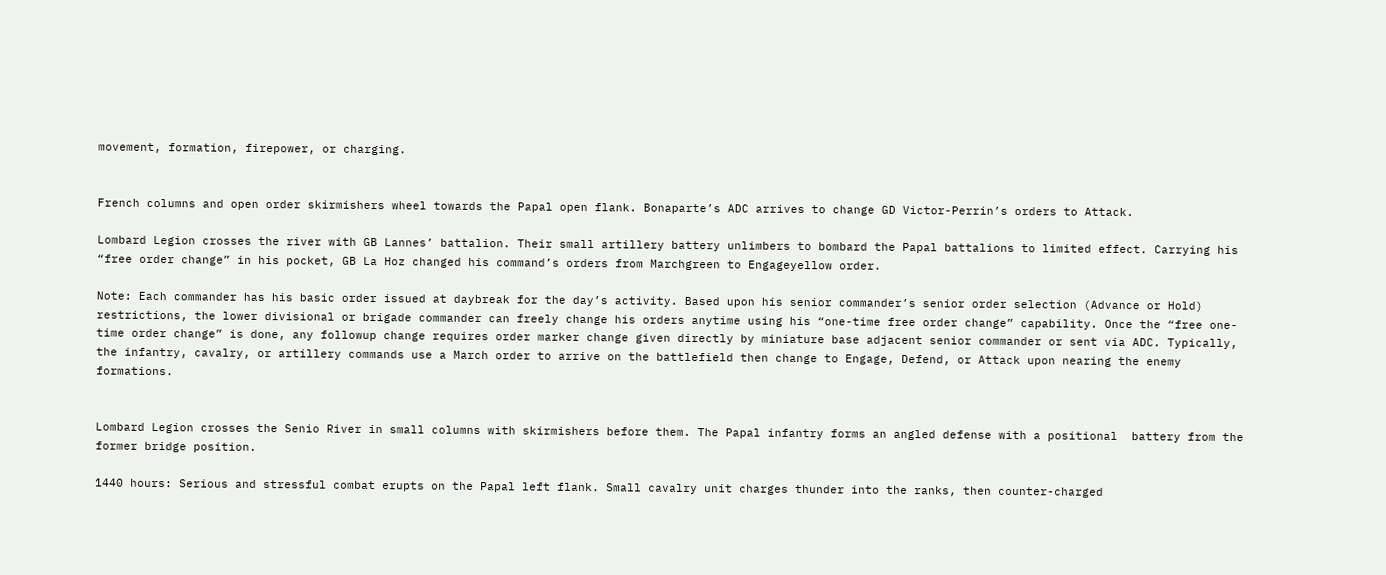movement, formation, firepower, or charging.


French columns and open order skirmishers wheel towards the Papal open flank. Bonaparte’s ADC arrives to change GD Victor-Perrin’s orders to Attack.

Lombard Legion crosses the river with GB Lannes’ battalion. Their small artillery battery unlimbers to bombard the Papal battalions to limited effect. Carrying his “free order change” in his pocket, GB La Hoz changed his command’s orders from Marchgreen to Engageyellow order.

Note: Each commander has his basic order issued at daybreak for the day’s activity. Based upon his senior commander’s senior order selection (Advance or Hold) restrictions, the lower divisional or brigade commander can freely change his orders anytime using his “one-time free order change” capability. Once the “free one-time order change” is done, any followup change requires order marker change given directly by miniature base adjacent senior commander or sent via ADC. Typically, the infantry, cavalry, or artillery commands use a March order to arrive on the battlefield then change to Engage, Defend, or Attack upon nearing the enemy formations.


Lombard Legion crosses the Senio River in small columns with skirmishers before them. The Papal infantry forms an angled defense with a positional  battery from the former bridge position.

1440 hours: Serious and stressful combat erupts on the Papal left flank. Small cavalry unit charges thunder into the ranks, then counter-charged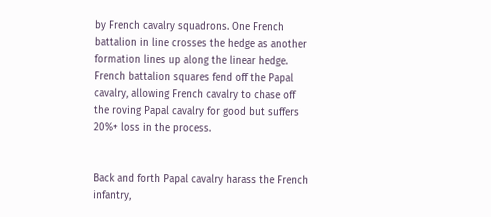by French cavalry squadrons. One French battalion in line crosses the hedge as another formation lines up along the linear hedge. French battalion squares fend off the Papal cavalry, allowing French cavalry to chase off the roving Papal cavalry for good but suffers 20%+ loss in the process.


Back and forth Papal cavalry harass the French infantry,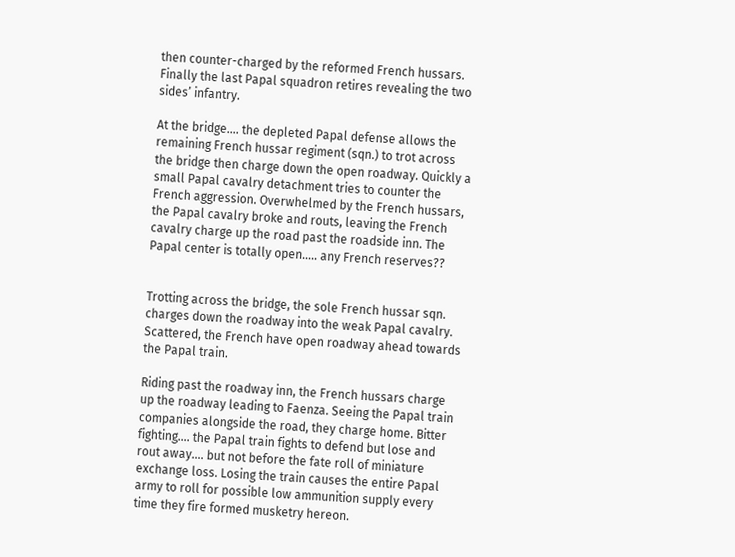then counter-charged by the reformed French hussars. Finally the last Papal squadron retires revealing the two sides’ infantry.

At the bridge…. the depleted Papal defense allows the remaining French hussar regiment (sqn.) to trot across the bridge then charge down the open roadway. Quickly a small Papal cavalry detachment tries to counter the French aggression. Overwhelmed by the French hussars, the Papal cavalry broke and routs, leaving the French cavalry charge up the road past the roadside inn. The Papal center is totally open….. any French reserves??


Trotting across the bridge, the sole French hussar sqn. charges down the roadway into the weak Papal cavalry. Scattered, the French have open roadway ahead towards the Papal train.

Riding past the roadway inn, the French hussars charge up the roadway leading to Faenza. Seeing the Papal train companies alongside the road, they charge home. Bitter fighting…. the Papal train fights to defend but lose and rout away…. but not before the fate roll of miniature exchange loss. Losing the train causes the entire Papal army to roll for possible low ammunition supply every time they fire formed musketry hereon.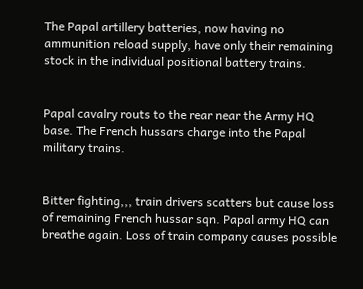The Papal artillery batteries, now having no ammunition reload supply, have only their remaining stock in the individual positional battery trains.


Papal cavalry routs to the rear near the Army HQ base. The French hussars charge into the Papal military trains.


Bitter fighting,,, train drivers scatters but cause loss of remaining French hussar sqn. Papal army HQ can breathe again. Loss of train company causes possible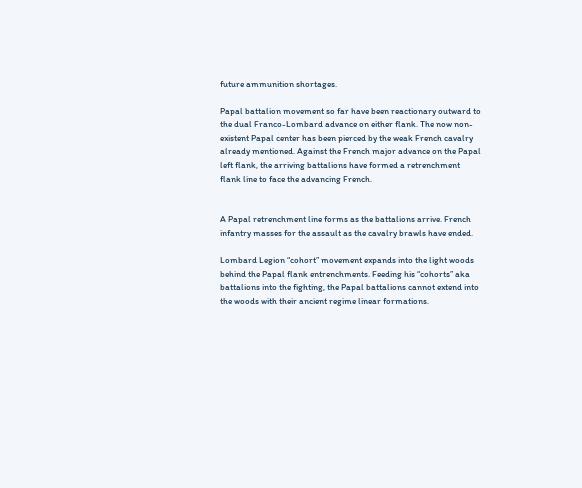future ammunition shortages.

Papal battalion movement so far have been reactionary outward to the dual Franco-Lombard advance on either flank. The now non-existent Papal center has been pierced by the weak French cavalry already mentioned. Against the French major advance on the Papal left flank, the arriving battalions have formed a retrenchment flank line to face the advancing French.


A Papal retrenchment line forms as the battalions arrive. French infantry masses for the assault as the cavalry brawls have ended.

Lombard Legion “cohort” movement expands into the light woods behind the Papal flank entrenchments. Feeding his “cohorts” aka battalions into the fighting, the Papal battalions cannot extend into the woods with their ancient regime linear formations.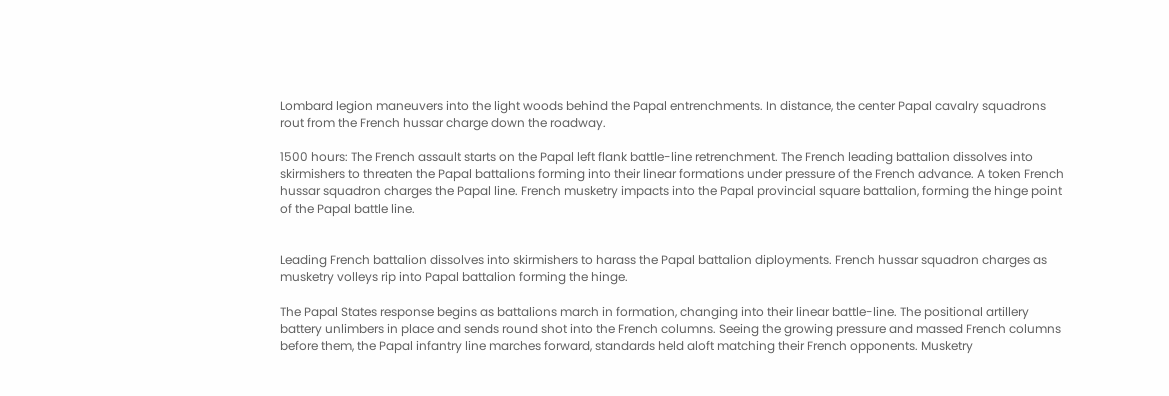Lombard legion maneuvers into the light woods behind the Papal entrenchments. In distance, the center Papal cavalry squadrons rout from the French hussar charge down the roadway.

1500 hours: The French assault starts on the Papal left flank battle-line retrenchment. The French leading battalion dissolves into skirmishers to threaten the Papal battalions forming into their linear formations under pressure of the French advance. A token French hussar squadron charges the Papal line. French musketry impacts into the Papal provincial square battalion, forming the hinge point of the Papal battle line.


Leading French battalion dissolves into skirmishers to harass the Papal battalion diployments. French hussar squadron charges as musketry volleys rip into Papal battalion forming the hinge.

The Papal States response begins as battalions march in formation, changing into their linear battle-line. The positional artillery battery unlimbers in place and sends round shot into the French columns. Seeing the growing pressure and massed French columns before them, the Papal infantry line marches forward, standards held aloft matching their French opponents. Musketry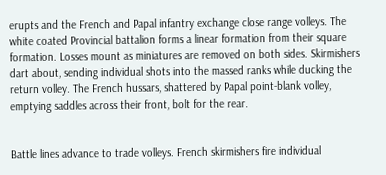erupts and the French and Papal infantry exchange close range volleys. The white coated Provincial battalion forms a linear formation from their square formation. Losses mount as miniatures are removed on both sides. Skirmishers dart about, sending individual shots into the massed ranks while ducking the return volley. The French hussars, shattered by Papal point-blank volley, emptying saddles across their front, bolt for the rear.


Battle lines advance to trade volleys. French skirmishers fire individual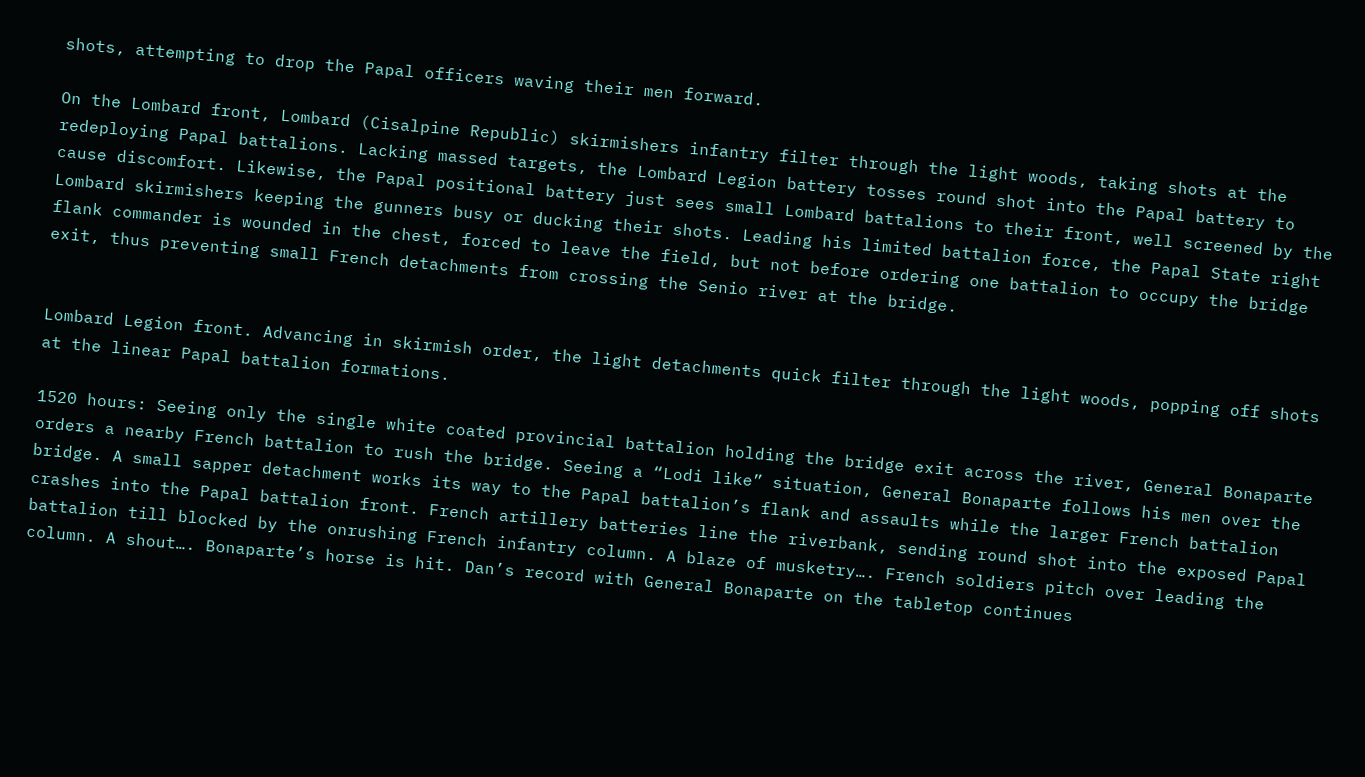shots, attempting to drop the Papal officers waving their men forward.

On the Lombard front, Lombard (Cisalpine Republic) skirmishers infantry filter through the light woods, taking shots at the redeploying Papal battalions. Lacking massed targets, the Lombard Legion battery tosses round shot into the Papal battery to cause discomfort. Likewise, the Papal positional battery just sees small Lombard battalions to their front, well screened by the Lombard skirmishers keeping the gunners busy or ducking their shots. Leading his limited battalion force, the Papal State right flank commander is wounded in the chest, forced to leave the field, but not before ordering one battalion to occupy the bridge exit, thus preventing small French detachments from crossing the Senio river at the bridge.


Lombard Legion front. Advancing in skirmish order, the light detachments quick filter through the light woods, popping off shots at the linear Papal battalion formations.

1520 hours: Seeing only the single white coated provincial battalion holding the bridge exit across the river, General Bonaparte orders a nearby French battalion to rush the bridge. Seeing a “Lodi like” situation, General Bonaparte follows his men over the bridge. A small sapper detachment works its way to the Papal battalion’s flank and assaults while the larger French battalion crashes into the Papal battalion front. French artillery batteries line the riverbank, sending round shot into the exposed Papal battalion till blocked by the onrushing French infantry column. A blaze of musketry…. French soldiers pitch over leading the column. A shout…. Bonaparte’s horse is hit. Dan’s record with General Bonaparte on the tabletop continues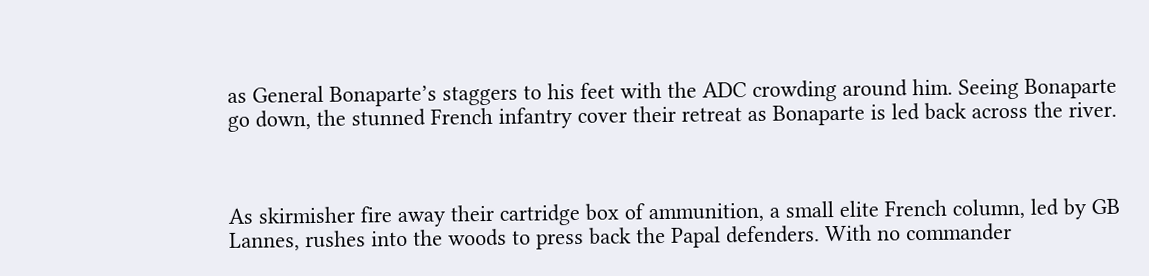as General Bonaparte’s staggers to his feet with the ADC crowding around him. Seeing Bonaparte go down, the stunned French infantry cover their retreat as Bonaparte is led back across the river.



As skirmisher fire away their cartridge box of ammunition, a small elite French column, led by GB Lannes, rushes into the woods to press back the Papal defenders. With no commander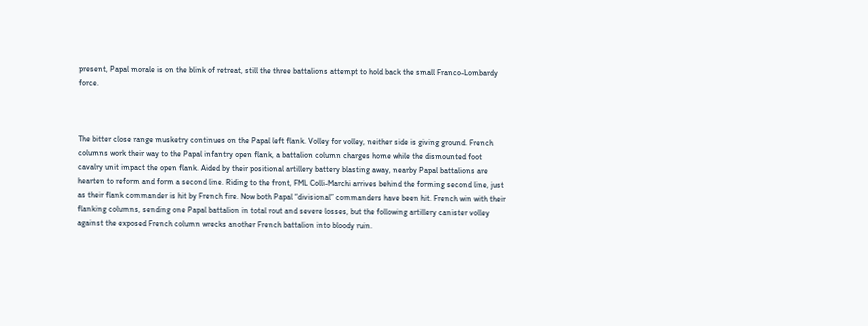present, Papal morale is on the blink of retreat, still the three battalions attempt to hold back the small Franco-Lombardy force.



The bitter close range musketry continues on the Papal left flank. Volley for volley, neither side is giving ground. French columns work their way to the Papal infantry open flank, a battalion column charges home while the dismounted foot cavalry unit impact the open flank. Aided by their positional artillery battery blasting away, nearby Papal battalions are hearten to reform and form a second line. Riding to the front, FML Colli-Marchi arrives behind the forming second line, just as their flank commander is hit by French fire. Now both Papal “divisional” commanders have been hit. French win with their flanking columns, sending one Papal battalion in total rout and severe losses, but the following artillery canister volley against the exposed French column wrecks another French battalion into bloody ruin.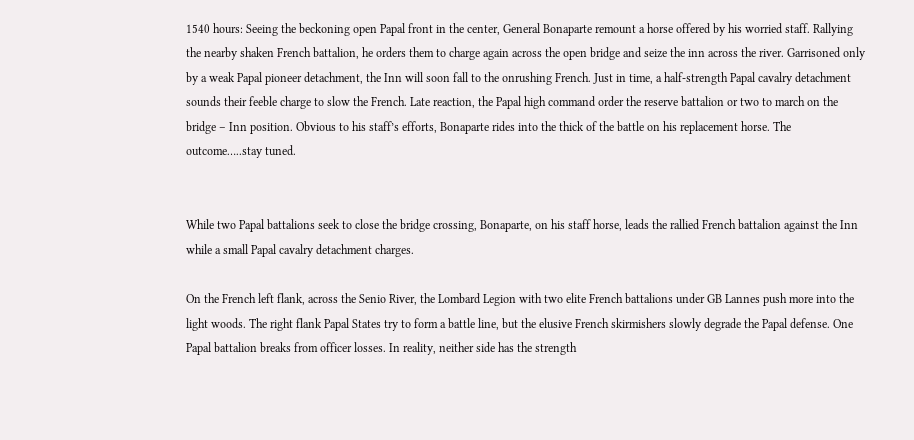1540 hours: Seeing the beckoning open Papal front in the center, General Bonaparte remount a horse offered by his worried staff. Rallying the nearby shaken French battalion, he orders them to charge again across the open bridge and seize the inn across the river. Garrisoned only by a weak Papal pioneer detachment, the Inn will soon fall to the onrushing French. Just in time, a half-strength Papal cavalry detachment sounds their feeble charge to slow the French. Late reaction, the Papal high command order the reserve battalion or two to march on the bridge – Inn position. Obvious to his staff’s efforts, Bonaparte rides into the thick of the battle on his replacement horse. The outcome…..stay tuned.


While two Papal battalions seek to close the bridge crossing, Bonaparte, on his staff horse, leads the rallied French battalion against the Inn while a small Papal cavalry detachment charges.

On the French left flank, across the Senio River, the Lombard Legion with two elite French battalions under GB Lannes push more into the light woods. The right flank Papal States try to form a battle line, but the elusive French skirmishers slowly degrade the Papal defense. One Papal battalion breaks from officer losses. In reality, neither side has the strength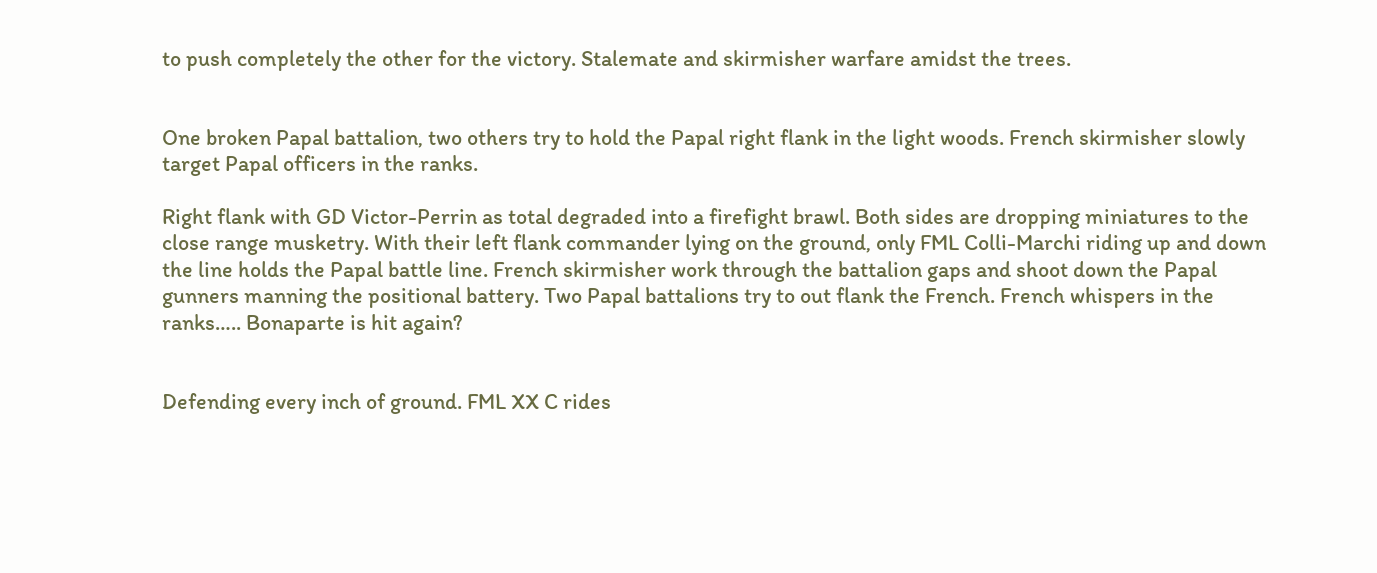to push completely the other for the victory. Stalemate and skirmisher warfare amidst the trees.


One broken Papal battalion, two others try to hold the Papal right flank in the light woods. French skirmisher slowly target Papal officers in the ranks.

Right flank with GD Victor-Perrin as total degraded into a firefight brawl. Both sides are dropping miniatures to the close range musketry. With their left flank commander lying on the ground, only FML Colli-Marchi riding up and down the line holds the Papal battle line. French skirmisher work through the battalion gaps and shoot down the Papal gunners manning the positional battery. Two Papal battalions try to out flank the French. French whispers in the ranks….. Bonaparte is hit again?


Defending every inch of ground. FML XX C rides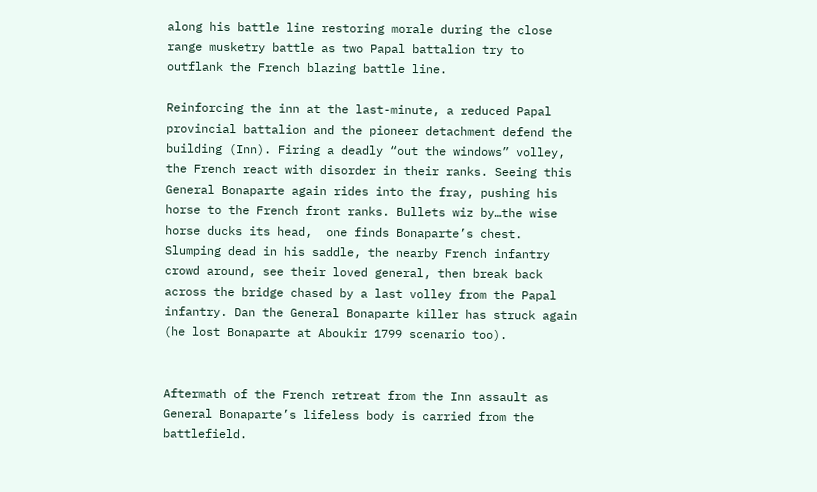along his battle line restoring morale during the close range musketry battle as two Papal battalion try to outflank the French blazing battle line.

Reinforcing the inn at the last-minute, a reduced Papal provincial battalion and the pioneer detachment defend the building (Inn). Firing a deadly “out the windows” volley, the French react with disorder in their ranks. Seeing this General Bonaparte again rides into the fray, pushing his horse to the French front ranks. Bullets wiz by…the wise horse ducks its head,  one finds Bonaparte’s chest. Slumping dead in his saddle, the nearby French infantry crowd around, see their loved general, then break back across the bridge chased by a last volley from the Papal infantry. Dan the General Bonaparte killer has struck again (he lost Bonaparte at Aboukir 1799 scenario too).


Aftermath of the French retreat from the Inn assault as General Bonaparte’s lifeless body is carried from the battlefield.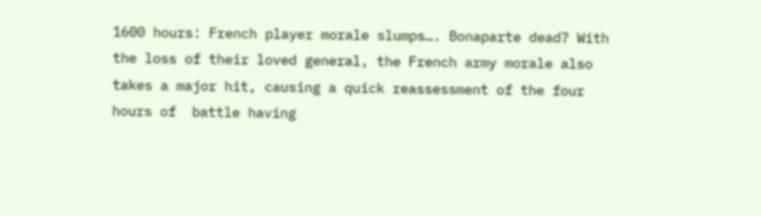1600 hours: French player morale slumps…. Bonaparte dead? With the loss of their loved general, the French army morale also takes a major hit, causing a quick reassessment of the four hours of  battle having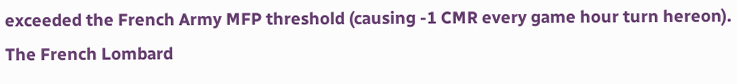exceeded the French Army MFP threshold (causing -1 CMR every game hour turn hereon). The French Lombard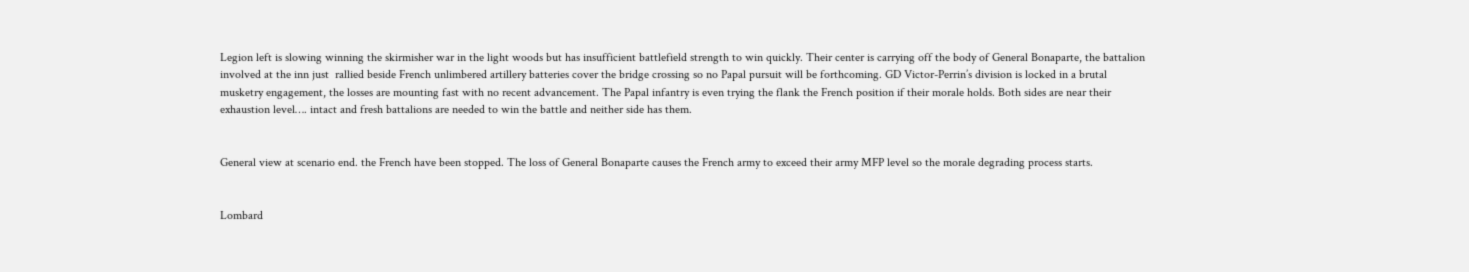Legion left is slowing winning the skirmisher war in the light woods but has insufficient battlefield strength to win quickly. Their center is carrying off the body of General Bonaparte, the battalion involved at the inn just  rallied beside French unlimbered artillery batteries cover the bridge crossing so no Papal pursuit will be forthcoming. GD Victor-Perrin’s division is locked in a brutal musketry engagement, the losses are mounting fast with no recent advancement. The Papal infantry is even trying the flank the French position if their morale holds. Both sides are near their exhaustion level…. intact and fresh battalions are needed to win the battle and neither side has them.


General view at scenario end. the French have been stopped. The loss of General Bonaparte causes the French army to exceed their army MFP level so the morale degrading process starts.


Lombard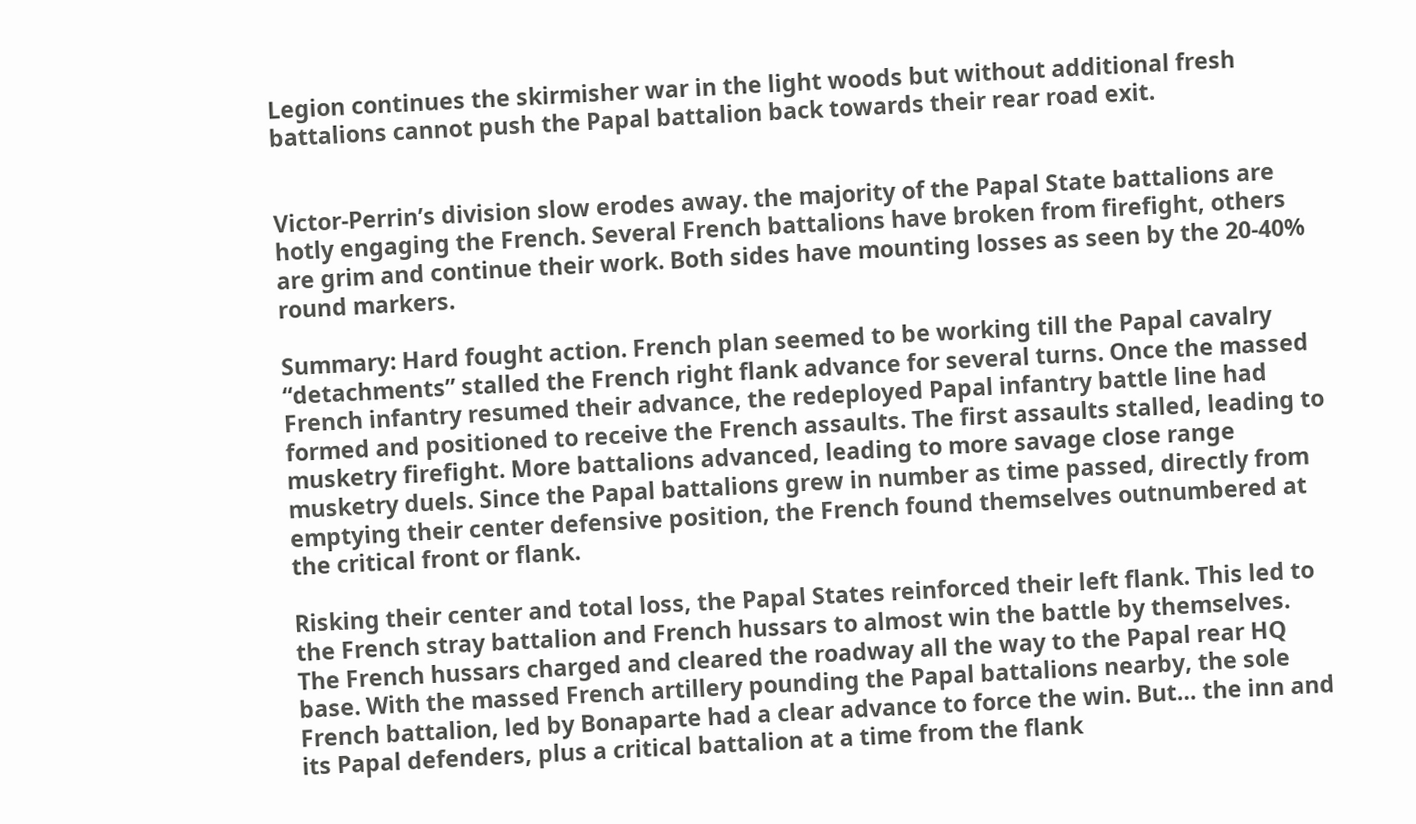Legion continues the skirmisher war in the light woods but without additional fresh battalions cannot push the Papal battalion back towards their rear road exit.


Victor-Perrin’s division slow erodes away. the majority of the Papal State battalions are hotly engaging the French. Several French battalions have broken from firefight, others are grim and continue their work. Both sides have mounting losses as seen by the 20-40% round markers.

Summary: Hard fought action. French plan seemed to be working till the Papal cavalry “detachments” stalled the French right flank advance for several turns. Once the massed French infantry resumed their advance, the redeployed Papal infantry battle line had formed and positioned to receive the French assaults. The first assaults stalled, leading to musketry firefight. More battalions advanced, leading to more savage close range musketry duels. Since the Papal battalions grew in number as time passed, directly from emptying their center defensive position, the French found themselves outnumbered at the critical front or flank.

Risking their center and total loss, the Papal States reinforced their left flank. This led to the French stray battalion and French hussars to almost win the battle by themselves. The French hussars charged and cleared the roadway all the way to the Papal rear HQ base. With the massed French artillery pounding the Papal battalions nearby, the sole French battalion, led by Bonaparte had a clear advance to force the win. But… the inn and its Papal defenders, plus a critical battalion at a time from the flank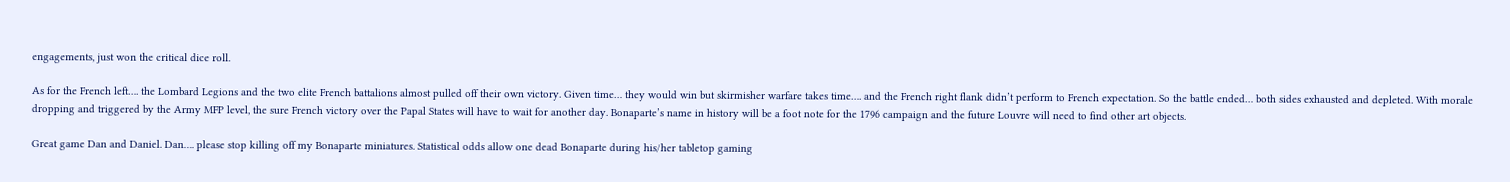engagements, just won the critical dice roll.

As for the French left…. the Lombard Legions and the two elite French battalions almost pulled off their own victory. Given time… they would win but skirmisher warfare takes time…. and the French right flank didn’t perform to French expectation. So the battle ended… both sides exhausted and depleted. With morale dropping and triggered by the Army MFP level, the sure French victory over the Papal States will have to wait for another day. Bonaparte’s name in history will be a foot note for the 1796 campaign and the future Louvre will need to find other art objects.

Great game Dan and Daniel. Dan…. please stop killing off my Bonaparte miniatures. Statistical odds allow one dead Bonaparte during his/her tabletop gaming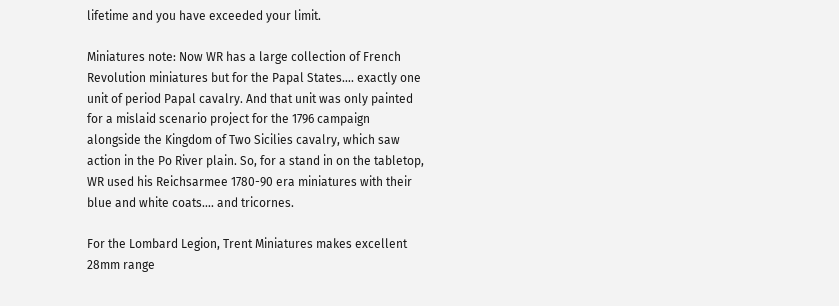lifetime and you have exceeded your limit.

Miniatures note: Now WR has a large collection of French Revolution miniatures but for the Papal States…. exactly one unit of period Papal cavalry. And that unit was only painted for a mislaid scenario project for the 1796 campaign alongside the Kingdom of Two Sicilies cavalry, which saw action in the Po River plain. So, for a stand in on the tabletop, WR used his Reichsarmee 1780-90 era miniatures with their blue and white coats…. and tricornes.

For the Lombard Legion, Trent Miniatures makes excellent 28mm range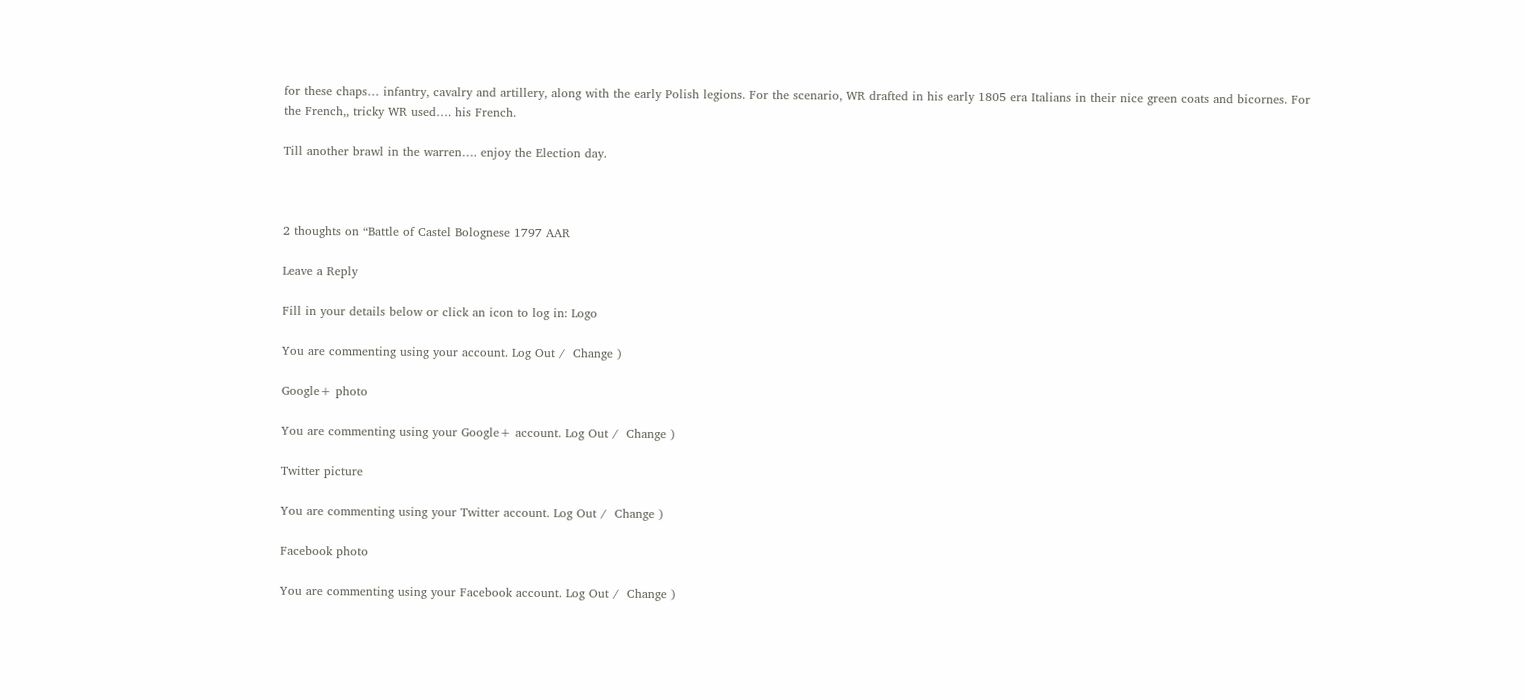for these chaps… infantry, cavalry and artillery, along with the early Polish legions. For the scenario, WR drafted in his early 1805 era Italians in their nice green coats and bicornes. For the French,, tricky WR used…. his French.

Till another brawl in the warren…. enjoy the Election day.



2 thoughts on “Battle of Castel Bolognese 1797 AAR

Leave a Reply

Fill in your details below or click an icon to log in: Logo

You are commenting using your account. Log Out /  Change )

Google+ photo

You are commenting using your Google+ account. Log Out /  Change )

Twitter picture

You are commenting using your Twitter account. Log Out /  Change )

Facebook photo

You are commenting using your Facebook account. Log Out /  Change )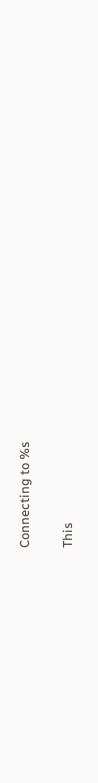Connecting to %s

This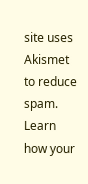site uses Akismet to reduce spam. Learn how your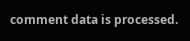comment data is processed.